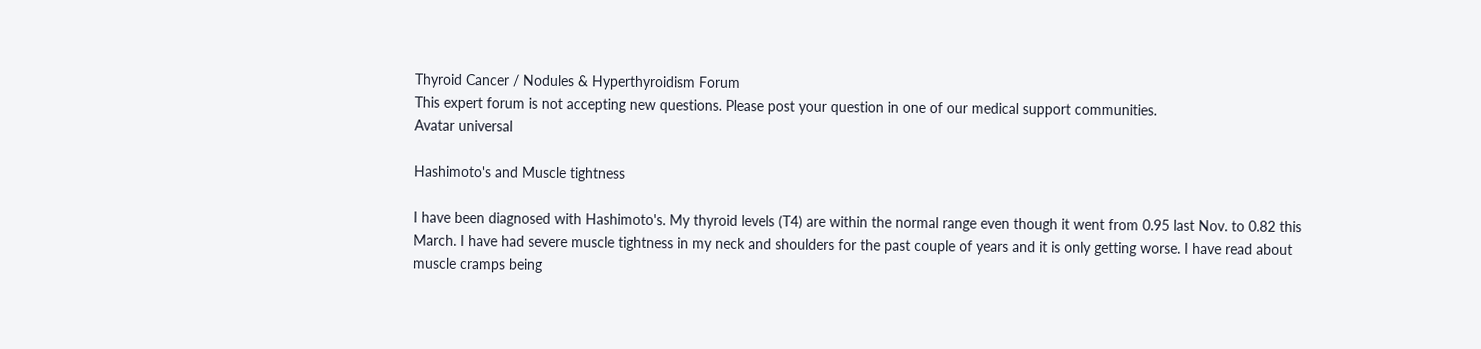Thyroid Cancer / Nodules & Hyperthyroidism Forum
This expert forum is not accepting new questions. Please post your question in one of our medical support communities.
Avatar universal

Hashimoto's and Muscle tightness

I have been diagnosed with Hashimoto's. My thyroid levels (T4) are within the normal range even though it went from 0.95 last Nov. to 0.82 this March. I have had severe muscle tightness in my neck and shoulders for the past couple of years and it is only getting worse. I have read about muscle cramps being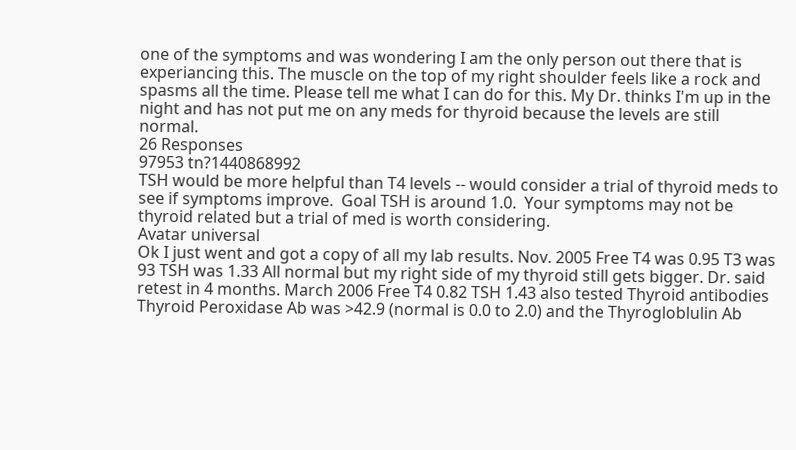one of the symptoms and was wondering I am the only person out there that is experiancing this. The muscle on the top of my right shoulder feels like a rock and spasms all the time. Please tell me what I can do for this. My Dr. thinks I'm up in the night and has not put me on any meds for thyroid because the levels are still normal.
26 Responses
97953 tn?1440868992
TSH would be more helpful than T4 levels -- would consider a trial of thyroid meds to see if symptoms improve.  Goal TSH is around 1.0.  Your symptoms may not be thyroid related but a trial of med is worth considering.
Avatar universal
Ok I just went and got a copy of all my lab results. Nov. 2005 Free T4 was 0.95 T3 was 93 TSH was 1.33 All normal but my right side of my thyroid still gets bigger. Dr. said retest in 4 months. March 2006 Free T4 0.82 TSH 1.43 also tested Thyroid antibodies Thyroid Peroxidase Ab was >42.9 (normal is 0.0 to 2.0) and the Thyrogloblulin Ab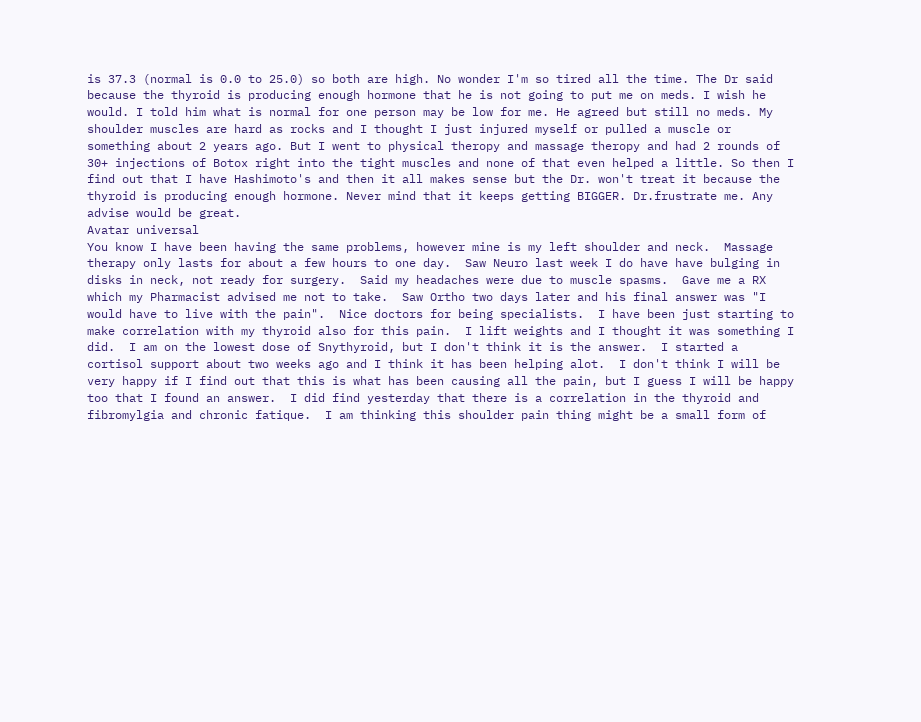is 37.3 (normal is 0.0 to 25.0) so both are high. No wonder I'm so tired all the time. The Dr said because the thyroid is producing enough hormone that he is not going to put me on meds. I wish he would. I told him what is normal for one person may be low for me. He agreed but still no meds. My shoulder muscles are hard as rocks and I thought I just injured myself or pulled a muscle or something about 2 years ago. But I went to physical theropy and massage theropy and had 2 rounds of 30+ injections of Botox right into the tight muscles and none of that even helped a little. So then I find out that I have Hashimoto's and then it all makes sense but the Dr. won't treat it because the thyroid is producing enough hormone. Never mind that it keeps getting BIGGER. Dr.frustrate me. Any advise would be great.
Avatar universal
You know I have been having the same problems, however mine is my left shoulder and neck.  Massage therapy only lasts for about a few hours to one day.  Saw Neuro last week I do have have bulging in disks in neck, not ready for surgery.  Said my headaches were due to muscle spasms.  Gave me a RX which my Pharmacist advised me not to take.  Saw Ortho two days later and his final answer was "I would have to live with the pain".  Nice doctors for being specialists.  I have been just starting to make correlation with my thyroid also for this pain.  I lift weights and I thought it was something I did.  I am on the lowest dose of Snythyroid, but I don't think it is the answer.  I started a cortisol support about two weeks ago and I think it has been helping alot.  I don't think I will be very happy if I find out that this is what has been causing all the pain, but I guess I will be happy too that I found an answer.  I did find yesterday that there is a correlation in the thyroid and fibromylgia and chronic fatique.  I am thinking this shoulder pain thing might be a small form of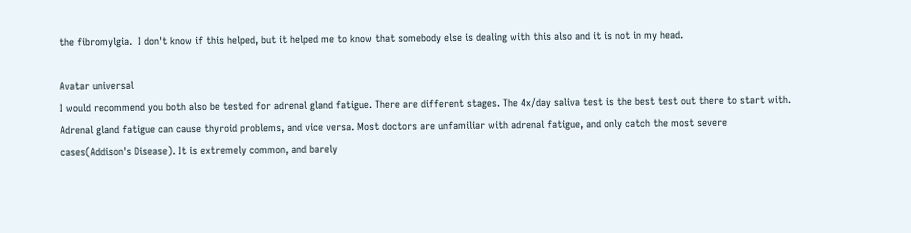the fibromylgia.  I don't know if this helped, but it helped me to know that somebody else is dealing with this also and it is not in my head.

Avatar universal
I would recommend you both also be tested for adrenal gland fatigue. There are different stages. The 4x/day saliva test is the best test out there to start with. Adrenal gland fatigue can cause thyroid problems, and vice versa. Most doctors are unfamiliar with adrenal fatigue, and only catch the most severe cases(Addison's Disease). It is extremely common, and barely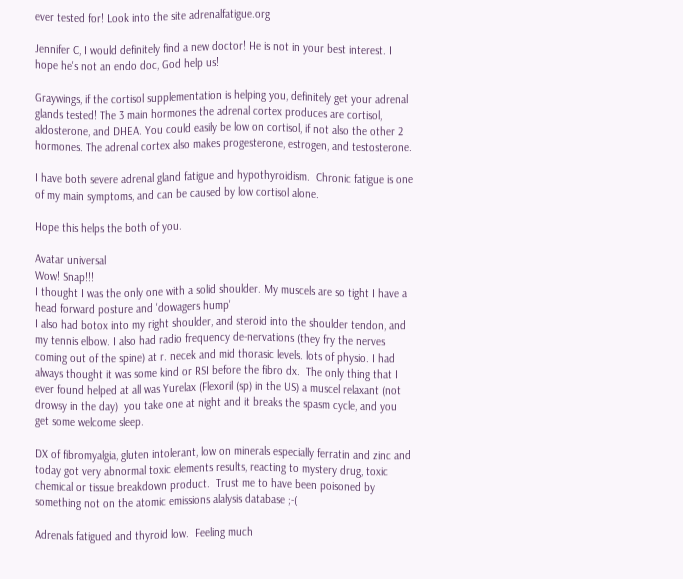ever tested for! Look into the site adrenalfatigue.org

Jennifer C, I would definitely find a new doctor! He is not in your best interest. I hope he's not an endo doc, God help us!

Graywings, if the cortisol supplementation is helping you, definitely get your adrenal glands tested! The 3 main hormones the adrenal cortex produces are cortisol, aldosterone, and DHEA. You could easily be low on cortisol, if not also the other 2 hormones. The adrenal cortex also makes progesterone, estrogen, and testosterone.

I have both severe adrenal gland fatigue and hypothyroidism.  Chronic fatigue is one of my main symptoms, and can be caused by low cortisol alone.

Hope this helps the both of you.

Avatar universal
Wow! Snap!!!
I thought I was the only one with a solid shoulder. My muscels are so tight I have a head forward posture and 'dowagers hump'
I also had botox into my right shoulder, and steroid into the shoulder tendon, and my tennis elbow. I also had radio frequency de-nervations (they fry the nerves coming out of the spine) at r. necek and mid thorasic levels. lots of physio. I had always thought it was some kind or RSI before the fibro dx.  The only thing that I ever found helped at all was Yurelax (Flexoril (sp) in the US) a muscel relaxant (not drowsy in the day)  you take one at night and it breaks the spasm cycle, and you get some welcome sleep.

DX of fibromyalgia, gluten intolerant, low on minerals especially ferratin and zinc and today got very abnormal toxic elements results, reacting to mystery drug, toxic chemical or tissue breakdown product.  Trust me to have been poisoned by something not on the atomic emissions alalysis database ;-(

Adrenals fatigued and thyroid low.  Feeling much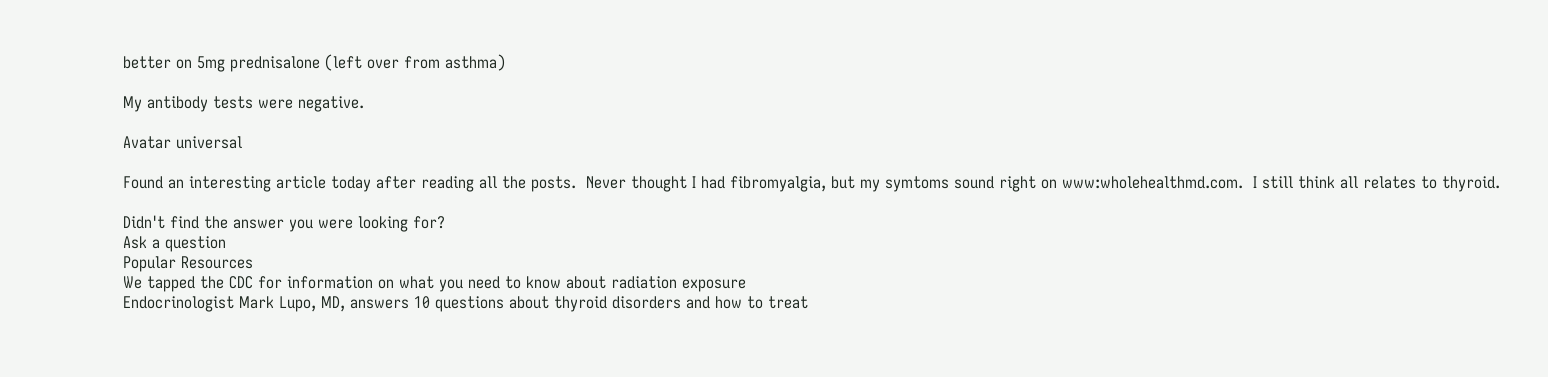better on 5mg prednisalone (left over from asthma)

My antibody tests were negative.

Avatar universal

Found an interesting article today after reading all the posts.  Never thought I had fibromyalgia, but my symtoms sound right on www:wholehealthmd.com.  I still think all relates to thyroid.

Didn't find the answer you were looking for?
Ask a question
Popular Resources
We tapped the CDC for information on what you need to know about radiation exposure
Endocrinologist Mark Lupo, MD, answers 10 questions about thyroid disorders and how to treat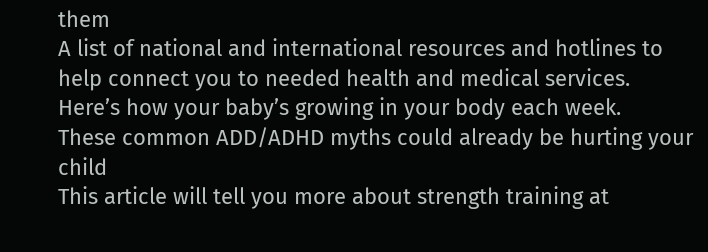them
A list of national and international resources and hotlines to help connect you to needed health and medical services.
Here’s how your baby’s growing in your body each week.
These common ADD/ADHD myths could already be hurting your child
This article will tell you more about strength training at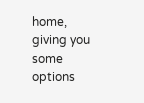home, giving you some options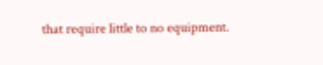that require little to no equipment.